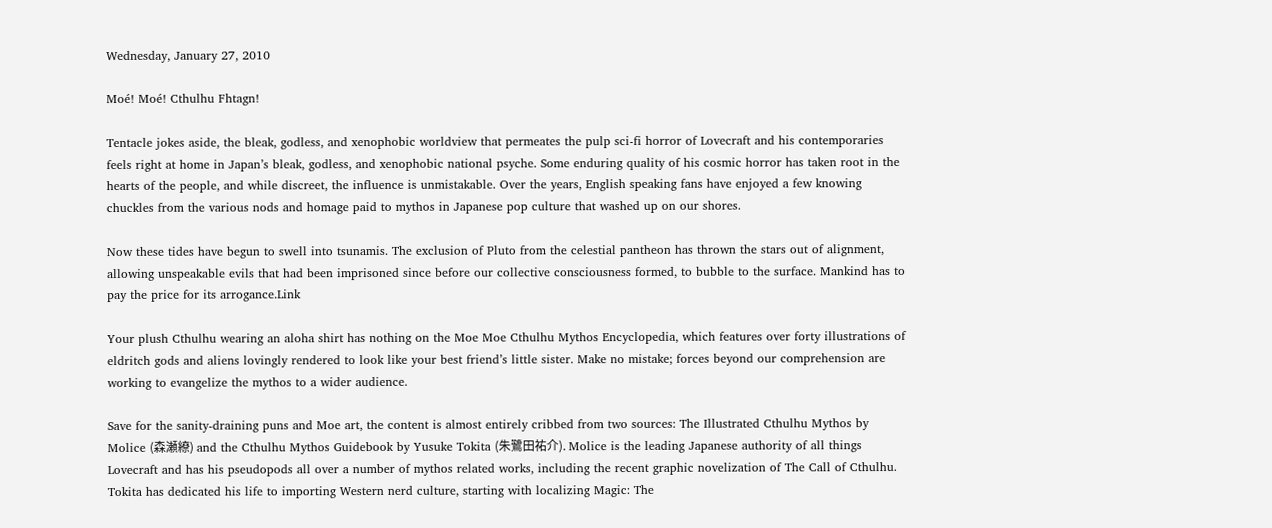Wednesday, January 27, 2010

Moé! Moé! Cthulhu Fhtagn!

Tentacle jokes aside, the bleak, godless, and xenophobic worldview that permeates the pulp sci-fi horror of Lovecraft and his contemporaries feels right at home in Japan’s bleak, godless, and xenophobic national psyche. Some enduring quality of his cosmic horror has taken root in the hearts of the people, and while discreet, the influence is unmistakable. Over the years, English speaking fans have enjoyed a few knowing chuckles from the various nods and homage paid to mythos in Japanese pop culture that washed up on our shores.

Now these tides have begun to swell into tsunamis. The exclusion of Pluto from the celestial pantheon has thrown the stars out of alignment, allowing unspeakable evils that had been imprisoned since before our collective consciousness formed, to bubble to the surface. Mankind has to pay the price for its arrogance.Link

Your plush Cthulhu wearing an aloha shirt has nothing on the Moe Moe Cthulhu Mythos Encyclopedia, which features over forty illustrations of eldritch gods and aliens lovingly rendered to look like your best friend’s little sister. Make no mistake; forces beyond our comprehension are working to evangelize the mythos to a wider audience.

Save for the sanity-draining puns and Moe art, the content is almost entirely cribbed from two sources: The Illustrated Cthulhu Mythos by Molice (森瀬繚) and the Cthulhu Mythos Guidebook by Yusuke Tokita (朱鷺田祐介). Molice is the leading Japanese authority of all things Lovecraft and has his pseudopods all over a number of mythos related works, including the recent graphic novelization of The Call of Cthulhu. Tokita has dedicated his life to importing Western nerd culture, starting with localizing Magic: The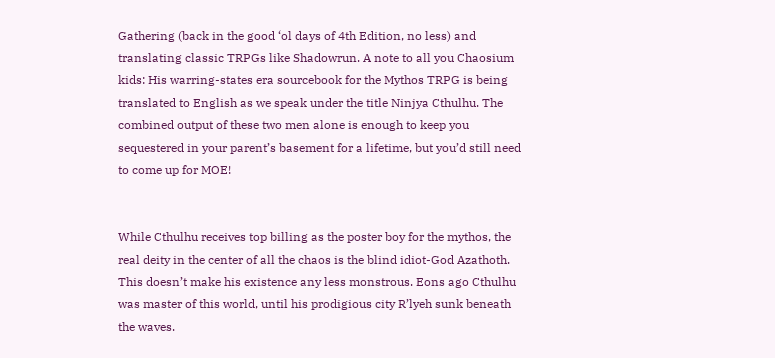Gathering (back in the good ‘ol days of 4th Edition, no less) and translating classic TRPGs like Shadowrun. A note to all you Chaosium kids: His warring-states era sourcebook for the Mythos TRPG is being translated to English as we speak under the title Ninjya Cthulhu. The combined output of these two men alone is enough to keep you sequestered in your parent’s basement for a lifetime, but you’d still need to come up for MOE!


While Cthulhu receives top billing as the poster boy for the mythos, the real deity in the center of all the chaos is the blind idiot-God Azathoth. This doesn’t make his existence any less monstrous. Eons ago Cthulhu was master of this world, until his prodigious city R’lyeh sunk beneath the waves.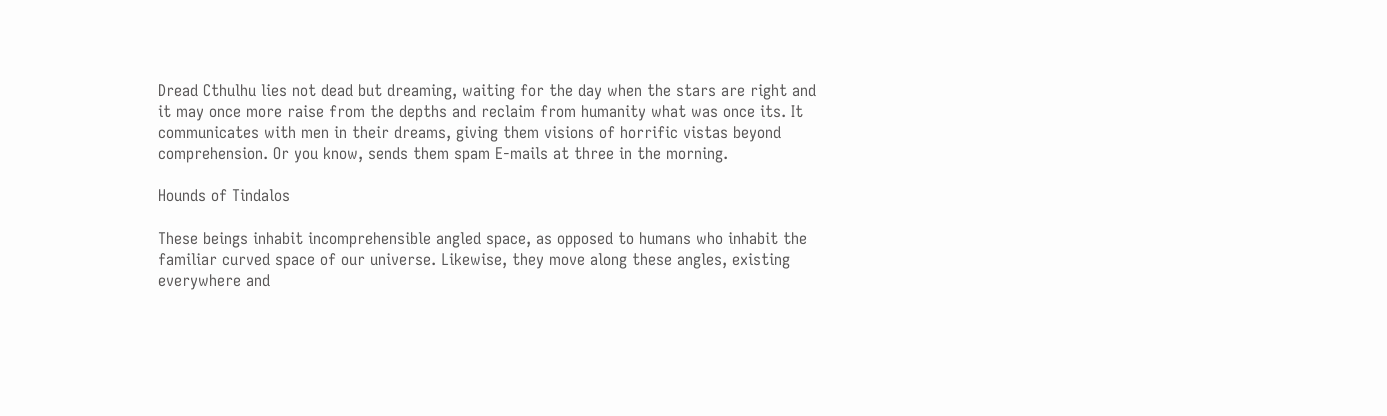Dread Cthulhu lies not dead but dreaming, waiting for the day when the stars are right and it may once more raise from the depths and reclaim from humanity what was once its. It communicates with men in their dreams, giving them visions of horrific vistas beyond comprehension. Or you know, sends them spam E-mails at three in the morning.

Hounds of Tindalos

These beings inhabit incomprehensible angled space, as opposed to humans who inhabit the familiar curved space of our universe. Likewise, they move along these angles, existing everywhere and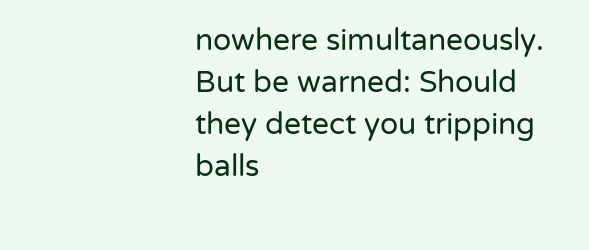nowhere simultaneously. But be warned: Should they detect you tripping balls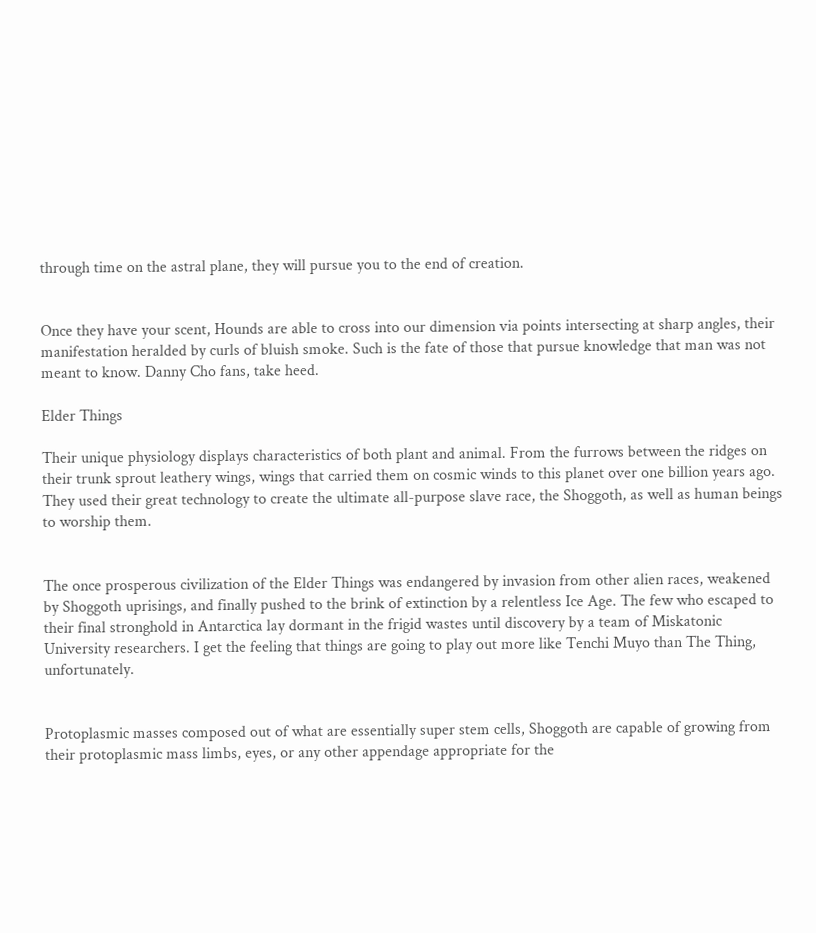through time on the astral plane, they will pursue you to the end of creation.


Once they have your scent, Hounds are able to cross into our dimension via points intersecting at sharp angles, their manifestation heralded by curls of bluish smoke. Such is the fate of those that pursue knowledge that man was not meant to know. Danny Cho fans, take heed.

Elder Things

Their unique physiology displays characteristics of both plant and animal. From the furrows between the ridges on their trunk sprout leathery wings, wings that carried them on cosmic winds to this planet over one billion years ago. They used their great technology to create the ultimate all-purpose slave race, the Shoggoth, as well as human beings to worship them.


The once prosperous civilization of the Elder Things was endangered by invasion from other alien races, weakened by Shoggoth uprisings, and finally pushed to the brink of extinction by a relentless Ice Age. The few who escaped to their final stronghold in Antarctica lay dormant in the frigid wastes until discovery by a team of Miskatonic University researchers. I get the feeling that things are going to play out more like Tenchi Muyo than The Thing, unfortunately.


Protoplasmic masses composed out of what are essentially super stem cells, Shoggoth are capable of growing from their protoplasmic mass limbs, eyes, or any other appendage appropriate for the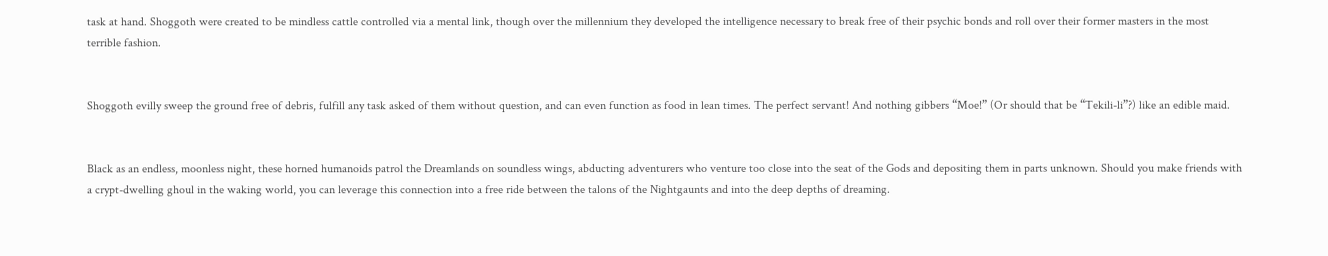task at hand. Shoggoth were created to be mindless cattle controlled via a mental link, though over the millennium they developed the intelligence necessary to break free of their psychic bonds and roll over their former masters in the most terrible fashion.


Shoggoth evilly sweep the ground free of debris, fulfill any task asked of them without question, and can even function as food in lean times. The perfect servant! And nothing gibbers “Moe!” (Or should that be “Tekili-li”?) like an edible maid.


Black as an endless, moonless night, these horned humanoids patrol the Dreamlands on soundless wings, abducting adventurers who venture too close into the seat of the Gods and depositing them in parts unknown. Should you make friends with a crypt-dwelling ghoul in the waking world, you can leverage this connection into a free ride between the talons of the Nightgaunts and into the deep depths of dreaming.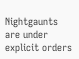Nightgaunts are under explicit orders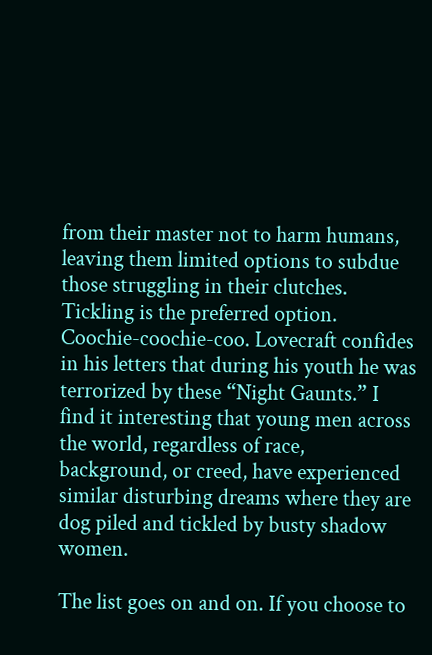from their master not to harm humans, leaving them limited options to subdue those struggling in their clutches. Tickling is the preferred option. Coochie-coochie-coo. Lovecraft confides in his letters that during his youth he was terrorized by these “Night Gaunts.” I find it interesting that young men across the world, regardless of race, background, or creed, have experienced similar disturbing dreams where they are dog piled and tickled by busty shadow women.

The list goes on and on. If you choose to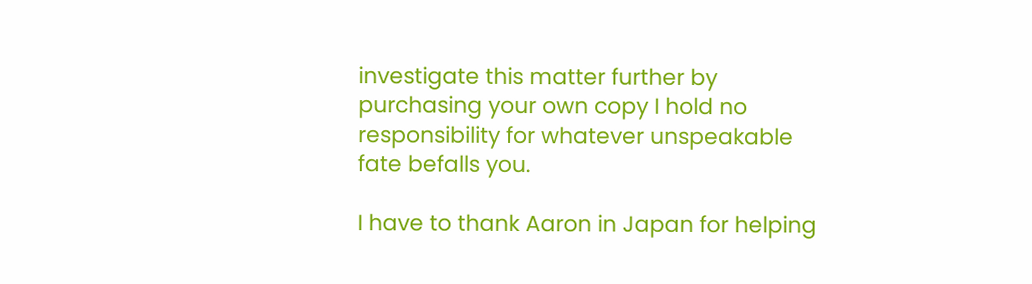investigate this matter further by purchasing your own copy I hold no responsibility for whatever unspeakable fate befalls you.

I have to thank Aaron in Japan for helping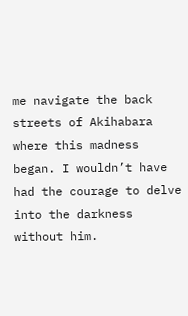me navigate the back streets of Akihabara where this madness began. I wouldn’t have had the courage to delve into the darkness without him.